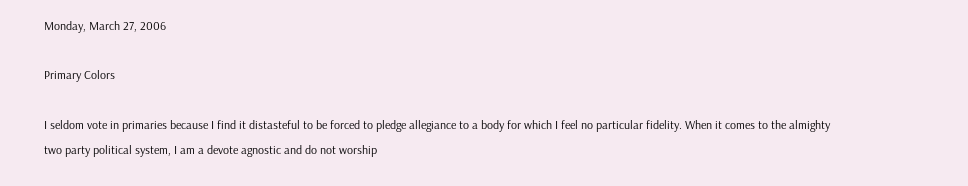Monday, March 27, 2006

Primary Colors

I seldom vote in primaries because I find it distasteful to be forced to pledge allegiance to a body for which I feel no particular fidelity. When it comes to the almighty two party political system, I am a devote agnostic and do not worship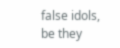false idols, be they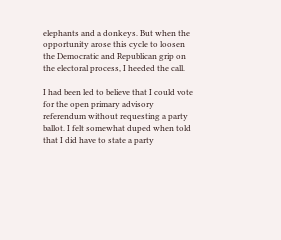elephants and a donkeys. But when the opportunity arose this cycle to loosen the Democratic and Republican grip on the electoral process, I heeded the call.

I had been led to believe that I could vote for the open primary advisory referendum without requesting a party ballot. I felt somewhat duped when told that I did have to state a party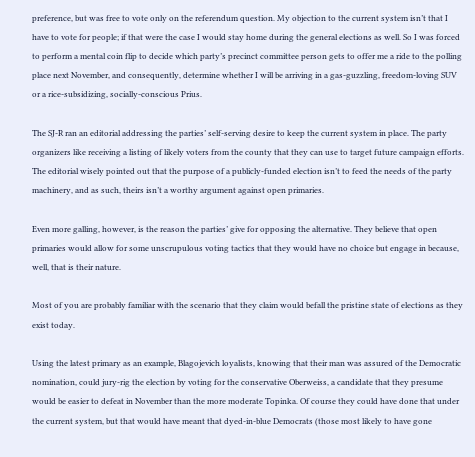preference, but was free to vote only on the referendum question. My objection to the current system isn’t that I have to vote for people; if that were the case I would stay home during the general elections as well. So I was forced to perform a mental coin flip to decide which party’s precinct committee person gets to offer me a ride to the polling place next November, and consequently, determine whether I will be arriving in a gas-guzzling, freedom-loving SUV or a rice-subsidizing, socially-conscious Prius.

The SJ-R ran an editorial addressing the parties’ self-serving desire to keep the current system in place. The party organizers like receiving a listing of likely voters from the county that they can use to target future campaign efforts. The editorial wisely pointed out that the purpose of a publicly-funded election isn’t to feed the needs of the party machinery, and as such, theirs isn’t a worthy argument against open primaries.

Even more galling, however, is the reason the parties’ give for opposing the alternative. They believe that open primaries would allow for some unscrupulous voting tactics that they would have no choice but engage in because, well, that is their nature.

Most of you are probably familiar with the scenario that they claim would befall the pristine state of elections as they exist today.

Using the latest primary as an example, Blagojevich loyalists, knowing that their man was assured of the Democratic nomination, could jury-rig the election by voting for the conservative Oberweiss, a candidate that they presume would be easier to defeat in November than the more moderate Topinka. Of course they could have done that under the current system, but that would have meant that dyed-in-blue Democrats (those most likely to have gone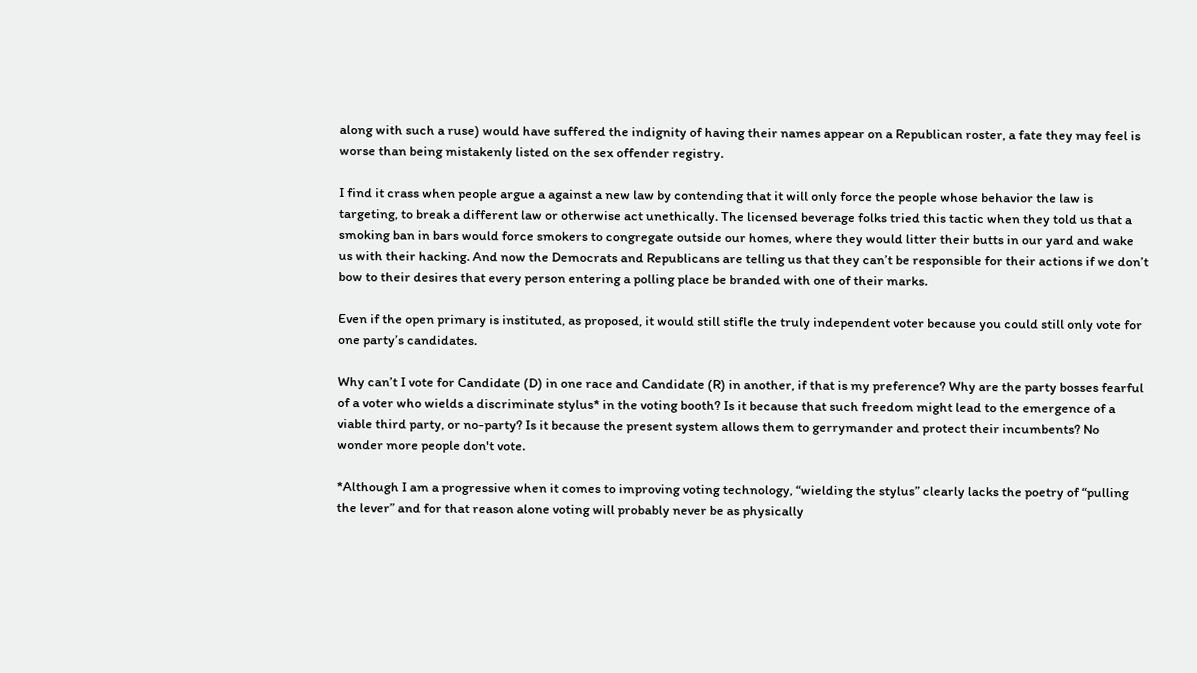along with such a ruse) would have suffered the indignity of having their names appear on a Republican roster, a fate they may feel is worse than being mistakenly listed on the sex offender registry.

I find it crass when people argue a against a new law by contending that it will only force the people whose behavior the law is targeting, to break a different law or otherwise act unethically. The licensed beverage folks tried this tactic when they told us that a smoking ban in bars would force smokers to congregate outside our homes, where they would litter their butts in our yard and wake us with their hacking. And now the Democrats and Republicans are telling us that they can’t be responsible for their actions if we don’t bow to their desires that every person entering a polling place be branded with one of their marks.

Even if the open primary is instituted, as proposed, it would still stifle the truly independent voter because you could still only vote for one party’s candidates.

Why can’t I vote for Candidate (D) in one race and Candidate (R) in another, if that is my preference? Why are the party bosses fearful of a voter who wields a discriminate stylus* in the voting booth? Is it because that such freedom might lead to the emergence of a viable third party, or no-party? Is it because the present system allows them to gerrymander and protect their incumbents? No wonder more people don't vote.

*Although I am a progressive when it comes to improving voting technology, “wielding the stylus” clearly lacks the poetry of “pulling the lever” and for that reason alone voting will probably never be as physically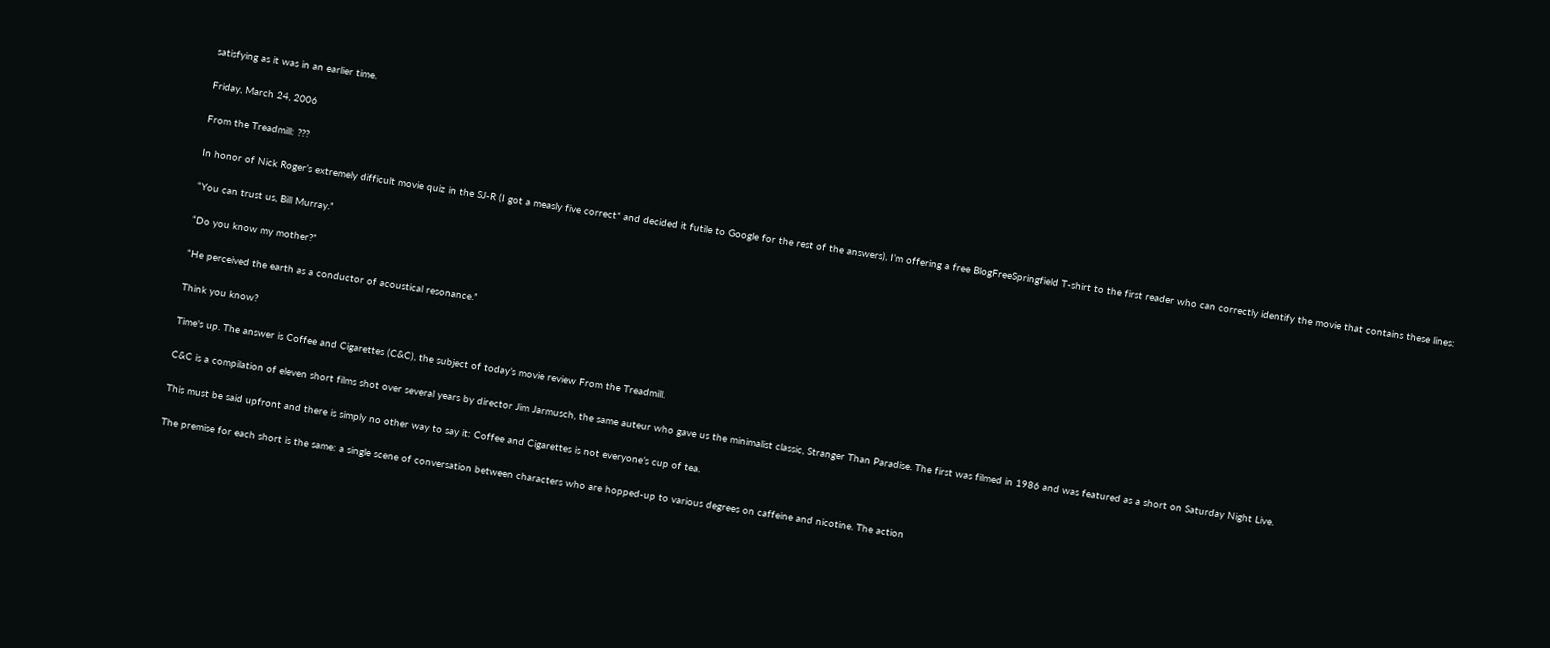satisfying as it was in an earlier time.

Friday, March 24, 2006

From the Treadmill: ???

In honor of Nick Roger’s extremely difficult movie quiz in the SJ-R (I got a measly five correct* and decided it futile to Google for the rest of the answers), I’m offering a free BlogFreeSpringfield T-shirt to the first reader who can correctly identify the movie that contains these lines:

“You can trust us, Bill Murray.”

“Do you know my mother?”

“He perceived the earth as a conductor of acoustical resonance.”

Think you know?

Time's up. The answer is Coffee and Cigarettes (C&C), the subject of today’s movie review From the Treadmill.

C&C is a compilation of eleven short films shot over several years by director Jim Jarmusch, the same auteur who gave us the minimalist classic, Stranger Than Paradise. The first was filmed in 1986 and was featured as a short on Saturday Night Live.

This must be said upfront and there is simply no other way to say it: Coffee and Cigarettes is not everyone’s cup of tea.

The premise for each short is the same: a single scene of conversation between characters who are hopped-up to various degrees on caffeine and nicotine. The action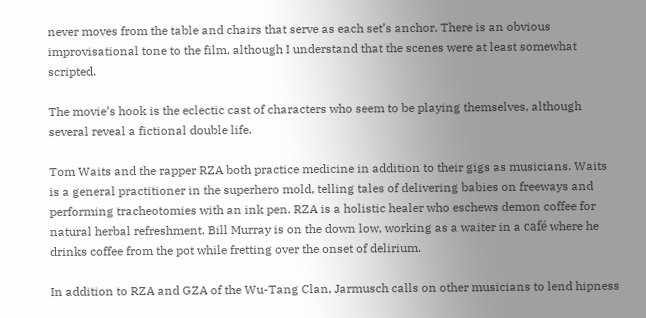never moves from the table and chairs that serve as each set’s anchor. There is an obvious improvisational tone to the film, although I understand that the scenes were at least somewhat scripted.

The movie’s hook is the eclectic cast of characters who seem to be playing themselves, although several reveal a fictional double life.

Tom Waits and the rapper RZA both practice medicine in addition to their gigs as musicians. Waits is a general practitioner in the superhero mold, telling tales of delivering babies on freeways and performing tracheotomies with an ink pen. RZA is a holistic healer who eschews demon coffee for natural herbal refreshment. Bill Murray is on the down low, working as a waiter in a café where he drinks coffee from the pot while fretting over the onset of delirium.

In addition to RZA and GZA of the Wu-Tang Clan, Jarmusch calls on other musicians to lend hipness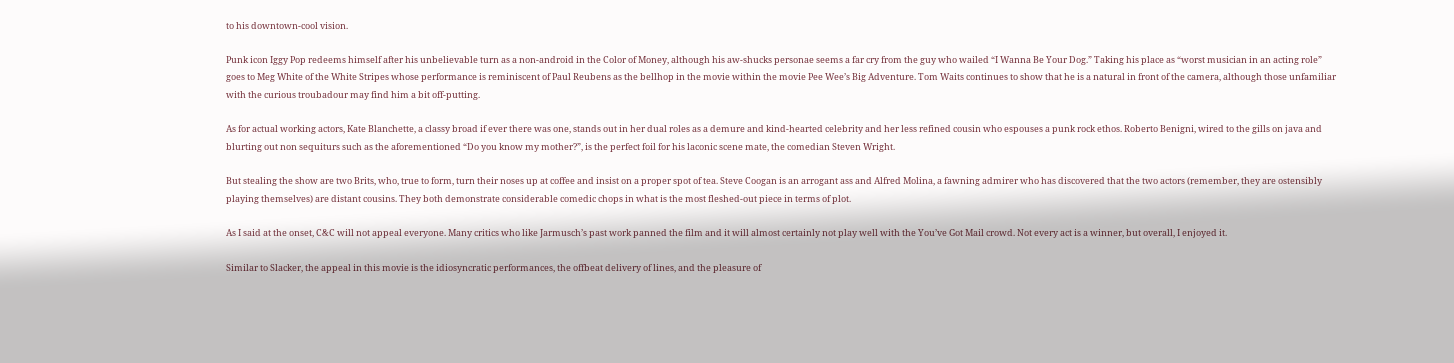to his downtown-cool vision.

Punk icon Iggy Pop redeems himself after his unbelievable turn as a non-android in the Color of Money, although his aw-shucks personae seems a far cry from the guy who wailed “I Wanna Be Your Dog.” Taking his place as “worst musician in an acting role” goes to Meg White of the White Stripes whose performance is reminiscent of Paul Reubens as the bellhop in the movie within the movie Pee Wee’s Big Adventure. Tom Waits continues to show that he is a natural in front of the camera, although those unfamiliar with the curious troubadour may find him a bit off-putting.

As for actual working actors, Kate Blanchette, a classy broad if ever there was one, stands out in her dual roles as a demure and kind-hearted celebrity and her less refined cousin who espouses a punk rock ethos. Roberto Benigni, wired to the gills on java and blurting out non sequiturs such as the aforementioned “Do you know my mother?”, is the perfect foil for his laconic scene mate, the comedian Steven Wright.

But stealing the show are two Brits, who, true to form, turn their noses up at coffee and insist on a proper spot of tea. Steve Coogan is an arrogant ass and Alfred Molina, a fawning admirer who has discovered that the two actors (remember, they are ostensibly playing themselves) are distant cousins. They both demonstrate considerable comedic chops in what is the most fleshed-out piece in terms of plot.

As I said at the onset, C&C will not appeal everyone. Many critics who like Jarmusch’s past work panned the film and it will almost certainly not play well with the You’ve Got Mail crowd. Not every act is a winner, but overall, I enjoyed it.

Similar to Slacker, the appeal in this movie is the idiosyncratic performances, the offbeat delivery of lines, and the pleasure of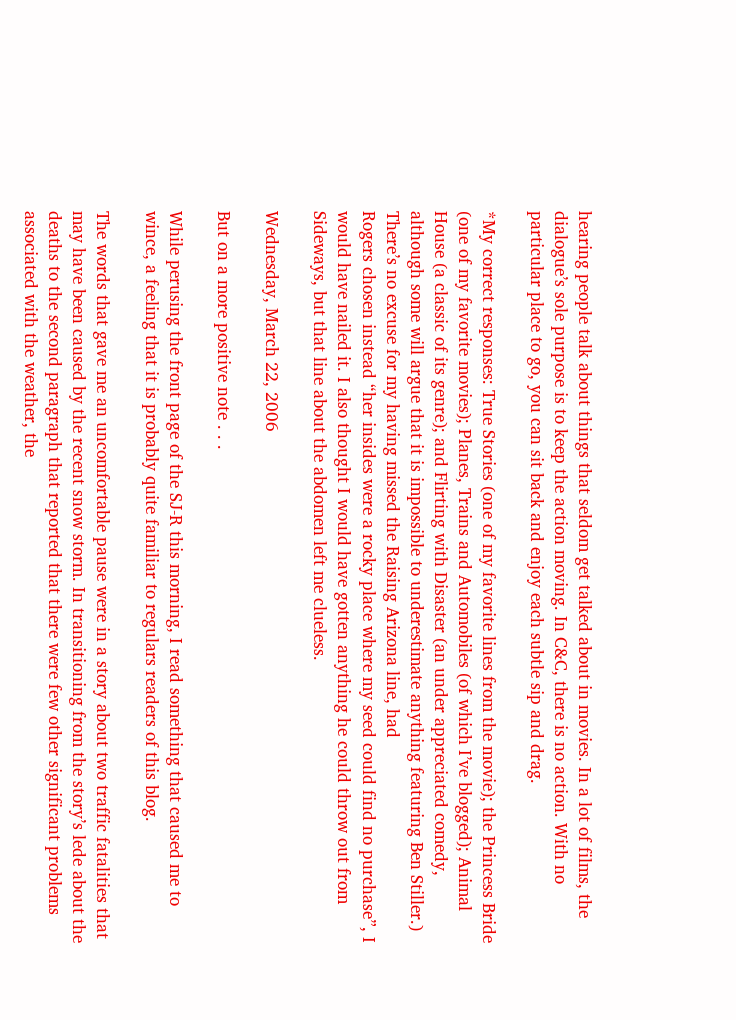hearing people talk about things that seldom get talked about in movies. In a lot of films, the dialogue’s sole purpose is to keep the action moving. In C&C, there is no action. With no particular place to go, you can sit back and enjoy each subtle sip and drag.

*My correct responses: True Stories (one of my favorite lines from the movie); the Princess Bride (one of my favorite movies); Planes, Trains and Automobiles (of which I’ve blogged); Animal House (a classic of its genre); and Flirting with Disaster (an under appreciated comedy, although some will argue that it is impossible to underestimate anything featuring Ben Stiller.) There’s no excuse for my having missed the Raising Arizona line, had
Rogers chosen instead “her insides were a rocky place where my seed could find no purchase”, I would have nailed it. I also thought I would have gotten anything he could throw out from Sideways, but that line about the abdomen left me clueless.

Wednesday, March 22, 2006

But on a more positive note . . .

While perusing the front page of the SJ-R this morning, I read something that caused me to wince, a feeling that it is probably quite familiar to regulars readers of this blog.

The words that gave me an uncomfortable pause were in a story about two traffic fatalities that may have been caused by the recent snow storm. In transitioning from the story’s lede about the deaths to the second paragraph that reported that there were few other significant problems associated with the weather, the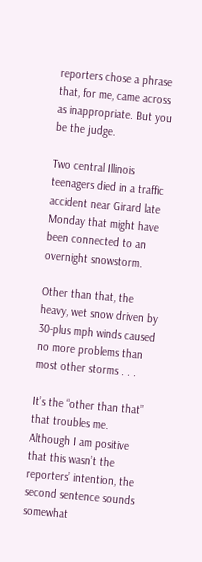reporters chose a phrase that, for me, came across as inappropriate. But you be the judge.

Two central Illinois teenagers died in a traffic accident near Girard late Monday that might have been connected to an overnight snowstorm.

Other than that, the heavy, wet snow driven by 30-plus mph winds caused no more problems than most other storms . . .

It’s the “other than that” that troubles me. Although I am positive that this wasn’t the reporters’ intention, the second sentence sounds somewhat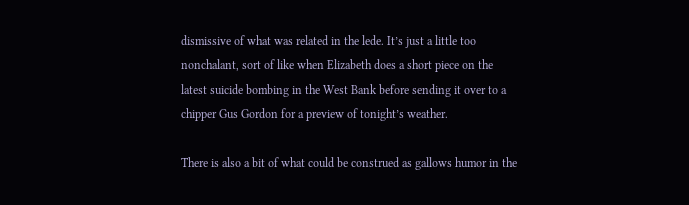dismissive of what was related in the lede. It’s just a little too nonchalant, sort of like when Elizabeth does a short piece on the latest suicide bombing in the West Bank before sending it over to a chipper Gus Gordon for a preview of tonight’s weather.

There is also a bit of what could be construed as gallows humor in the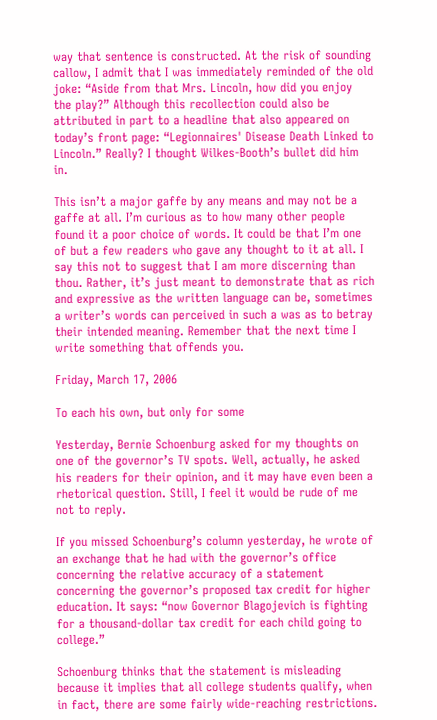way that sentence is constructed. At the risk of sounding callow, I admit that I was immediately reminded of the old joke: “Aside from that Mrs. Lincoln, how did you enjoy the play?” Although this recollection could also be attributed in part to a headline that also appeared on today’s front page: “Legionnaires' Disease Death Linked to Lincoln.” Really? I thought Wilkes-Booth’s bullet did him in.

This isn’t a major gaffe by any means and may not be a gaffe at all. I’m curious as to how many other people found it a poor choice of words. It could be that I’m one of but a few readers who gave any thought to it at all. I say this not to suggest that I am more discerning than thou. Rather, it’s just meant to demonstrate that as rich and expressive as the written language can be, sometimes a writer’s words can perceived in such a was as to betray their intended meaning. Remember that the next time I write something that offends you.

Friday, March 17, 2006

To each his own, but only for some

Yesterday, Bernie Schoenburg asked for my thoughts on one of the governor’s TV spots. Well, actually, he asked his readers for their opinion, and it may have even been a rhetorical question. Still, I feel it would be rude of me not to reply.

If you missed Schoenburg’s column yesterday, he wrote of an exchange that he had with the governor’s office concerning the relative accuracy of a statement concerning the governor’s proposed tax credit for higher education. It says: “now Governor Blagojevich is fighting for a thousand-dollar tax credit for each child going to college.”

Schoenburg thinks that the statement is misleading because it implies that all college students qualify, when in fact, there are some fairly wide-reaching restrictions.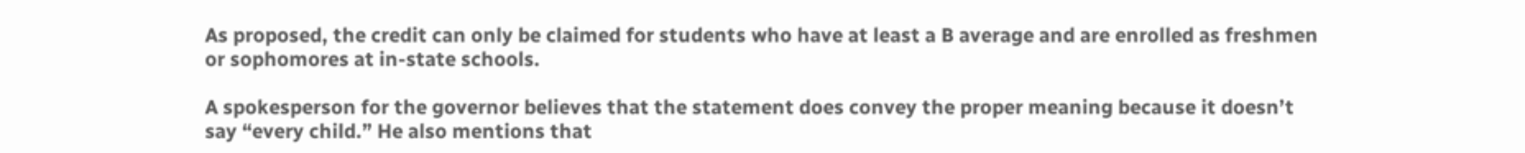As proposed, the credit can only be claimed for students who have at least a B average and are enrolled as freshmen or sophomores at in-state schools.

A spokesperson for the governor believes that the statement does convey the proper meaning because it doesn’t say “every child.” He also mentions that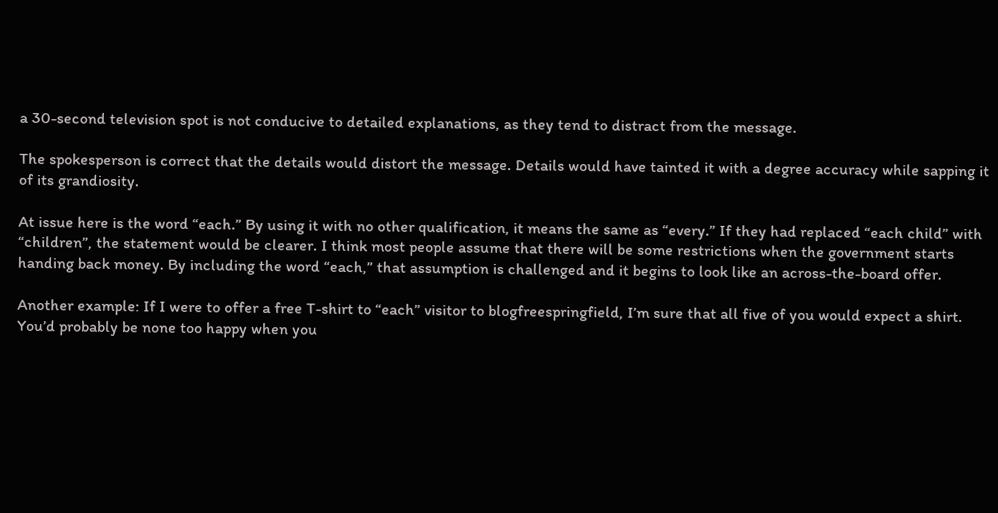a 30-second television spot is not conducive to detailed explanations, as they tend to distract from the message.

The spokesperson is correct that the details would distort the message. Details would have tainted it with a degree accuracy while sapping it of its grandiosity.

At issue here is the word “each.” By using it with no other qualification, it means the same as “every.” If they had replaced “each child” with “children”, the statement would be clearer. I think most people assume that there will be some restrictions when the government starts handing back money. By including the word “each,” that assumption is challenged and it begins to look like an across-the-board offer.

Another example: If I were to offer a free T-shirt to “each” visitor to blogfreespringfield, I’m sure that all five of you would expect a shirt. You’d probably be none too happy when you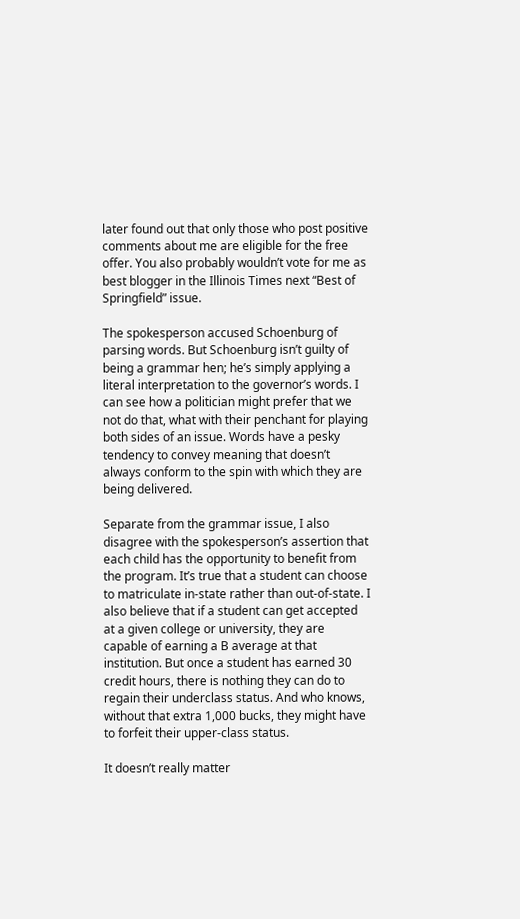later found out that only those who post positive comments about me are eligible for the free offer. You also probably wouldn’t vote for me as best blogger in the Illinois Times next “Best of Springfield” issue.

The spokesperson accused Schoenburg of parsing words. But Schoenburg isn’t guilty of being a grammar hen; he’s simply applying a literal interpretation to the governor’s words. I can see how a politician might prefer that we not do that, what with their penchant for playing both sides of an issue. Words have a pesky tendency to convey meaning that doesn’t always conform to the spin with which they are being delivered.

Separate from the grammar issue, I also disagree with the spokesperson’s assertion that each child has the opportunity to benefit from the program. It’s true that a student can choose to matriculate in-state rather than out-of-state. I also believe that if a student can get accepted at a given college or university, they are capable of earning a B average at that institution. But once a student has earned 30 credit hours, there is nothing they can do to regain their underclass status. And who knows, without that extra 1,000 bucks, they might have to forfeit their upper-class status.

It doesn’t really matter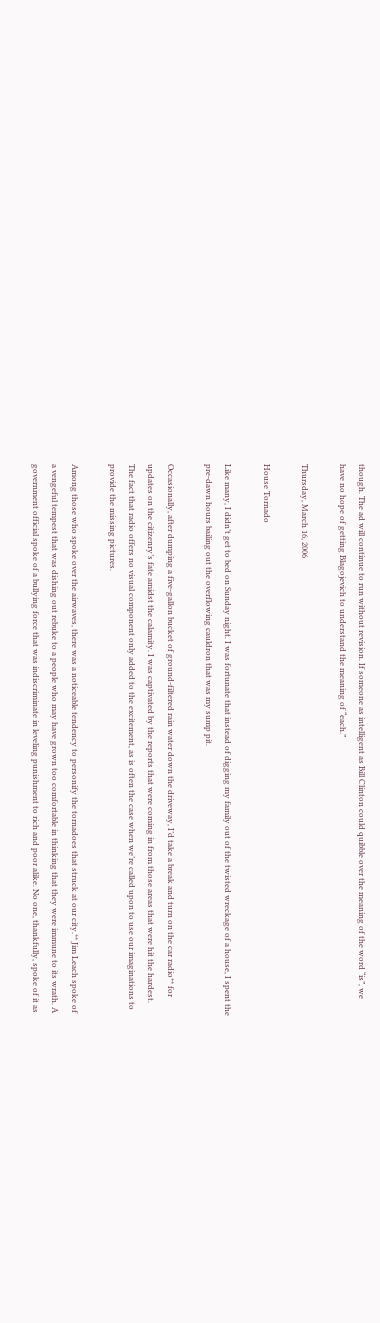though. The ad will continue to run without revision. If someone as intelligent as Bill Clinton could quibble over the meaning of the word “is”, we have no hope of getting Blagojevich to understand the meaning of “each.”

Thursday, March 16, 2006

House Tornado

Like many, I didn’t get to bed on Sunday night. I was fortunate that instead of digging my family out of the twisted wreckage of a house, I spent the pre-dawn hours bailing out the overflowing cauldron that was my sump pit.

Occasionally, after dumping a five-gallon bucket of ground-filtered rain water down the driveway, I’d take a break and turn on the car radio** for updates on the citizenry’s fate amidst the calamity. I was captivated by the reports that were coming in from those areas that were hit the hardest. The fact that radio offers no visual component only added to the excitement, as is often the case when we’re called upon to use our imaginations to provide the missing pictures.

Among those who spoke over the airwaves, there was a noticeable tendency to personify the tornadoes that struck at our city.** Jim Leach spoke of a vengeful tempest that was dishing out rebuke to a people who may have grown too comfortable in thinking that they were immune to its wrath. A government official spoke of a bullying force that was indiscriminate in leveling punishment to rich and poor alike. No one, thankfully, spoke of it as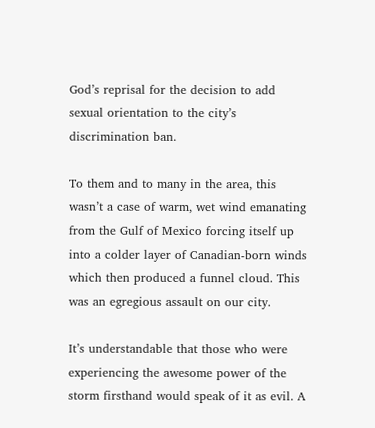God’s reprisal for the decision to add sexual orientation to the city’s discrimination ban.

To them and to many in the area, this wasn’t a case of warm, wet wind emanating from the Gulf of Mexico forcing itself up into a colder layer of Canadian-born winds which then produced a funnel cloud. This was an egregious assault on our city.

It’s understandable that those who were experiencing the awesome power of the storm firsthand would speak of it as evil. A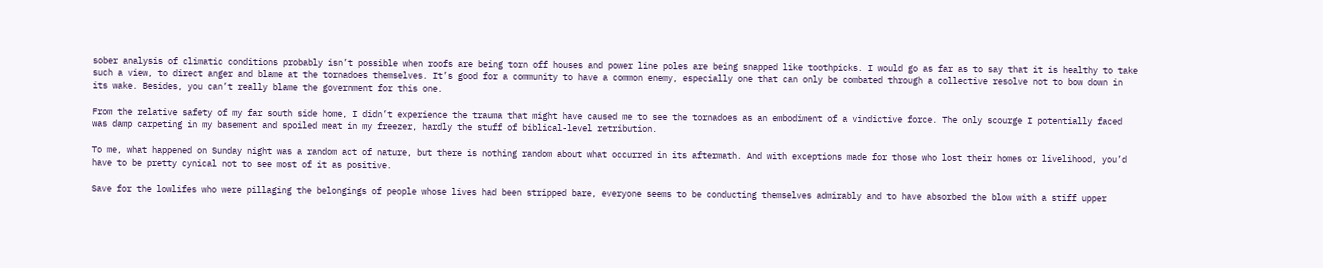sober analysis of climatic conditions probably isn’t possible when roofs are being torn off houses and power line poles are being snapped like toothpicks. I would go as far as to say that it is healthy to take such a view, to direct anger and blame at the tornadoes themselves. It’s good for a community to have a common enemy, especially one that can only be combated through a collective resolve not to bow down in its wake. Besides, you can’t really blame the government for this one.

From the relative safety of my far south side home, I didn’t experience the trauma that might have caused me to see the tornadoes as an embodiment of a vindictive force. The only scourge I potentially faced was damp carpeting in my basement and spoiled meat in my freezer, hardly the stuff of biblical-level retribution.

To me, what happened on Sunday night was a random act of nature, but there is nothing random about what occurred in its aftermath. And with exceptions made for those who lost their homes or livelihood, you’d have to be pretty cynical not to see most of it as positive.

Save for the lowlifes who were pillaging the belongings of people whose lives had been stripped bare, everyone seems to be conducting themselves admirably and to have absorbed the blow with a stiff upper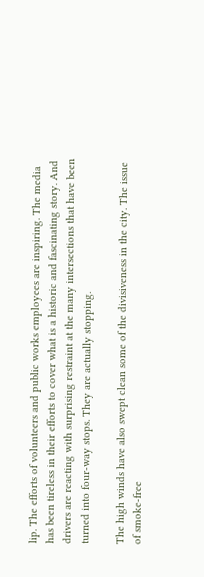lip. The efforts of volunteers and public works employees are inspiring. The media has been tireless in their efforts to cover what is a historic and fascinating story. And drivers are reacting with surprising restraint at the many intersections that have been turned into four-way stops. They are actually stopping.

The high winds have also swept clean some of the divisiveness in the city. The issue of smoke-free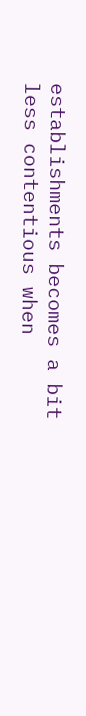establishments becomes a bit less contentious when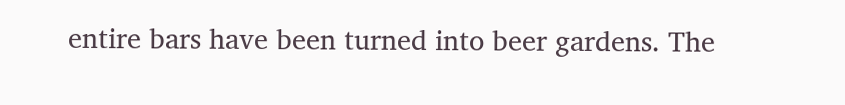entire bars have been turned into beer gardens. The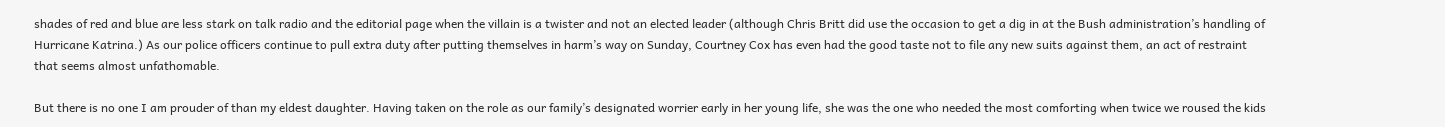shades of red and blue are less stark on talk radio and the editorial page when the villain is a twister and not an elected leader (although Chris Britt did use the occasion to get a dig in at the Bush administration’s handling of Hurricane Katrina.) As our police officers continue to pull extra duty after putting themselves in harm’s way on Sunday, Courtney Cox has even had the good taste not to file any new suits against them, an act of restraint that seems almost unfathomable.

But there is no one I am prouder of than my eldest daughter. Having taken on the role as our family’s designated worrier early in her young life, she was the one who needed the most comforting when twice we roused the kids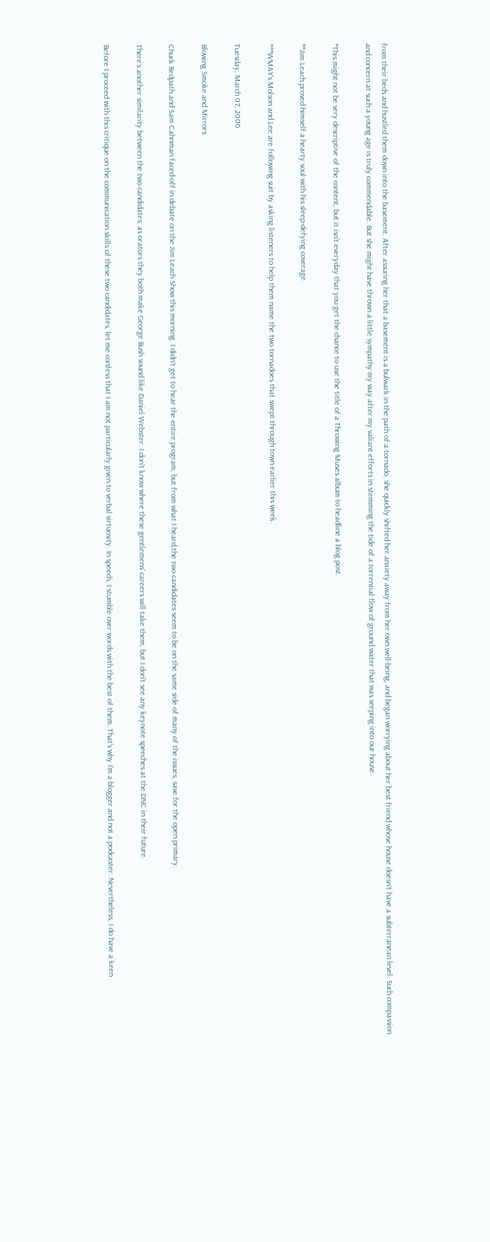from their beds and hustled them down into the basement. After assuring her that a basement is a bulwark in the path of a tornado, she quickly shifted her anxiety away from her own well-being, and began worrying about her best friend whose house doesn’t have a subterranean level. Such compassion and concern at such a young age is truly commendable. But she might have thrown a little sympathy my way after my valiant efforts in stemming the tide of a torrential flow of ground water that was seeping into our house.

*This might not be very descriptive of the content, but it isn't everyday that you get the chance to use the title of a Throwing Muses album to headline a blog post.

**Jim Leach proved himself a hearty soul with his sleep-defying coverage.

***WMAY’s Molson and Lee are following suit by asking listeners to help them name the two tornadoes that swept through town earlier this week.

Tuesday, March 07, 2006

Blowing Smoke and Mirrors

Chuck Redpath and Sam Cahnman faced-off in debate on the Jim Leach Show this morning. I didn’t get to hear the entire program, but from what I heard,the two candidates seem to be on the same side of many of the issues, save for the open primary.

There’s another similarity between the two candidates; as orators they both make George Bush sound like Daniel Webster. I don’t know where these gentlemens' careers will take them, but I don’t see any keynote speeches at the DNC in their future.

Before I proceed with this critique on the communication skills of these two candidates, let me confess that I am not particularly given to verbal virtuosity. In speech, I stumble over words with the best of them. That’s why I’m a blogger and not a podcaster. Nevertheless, I do have a keen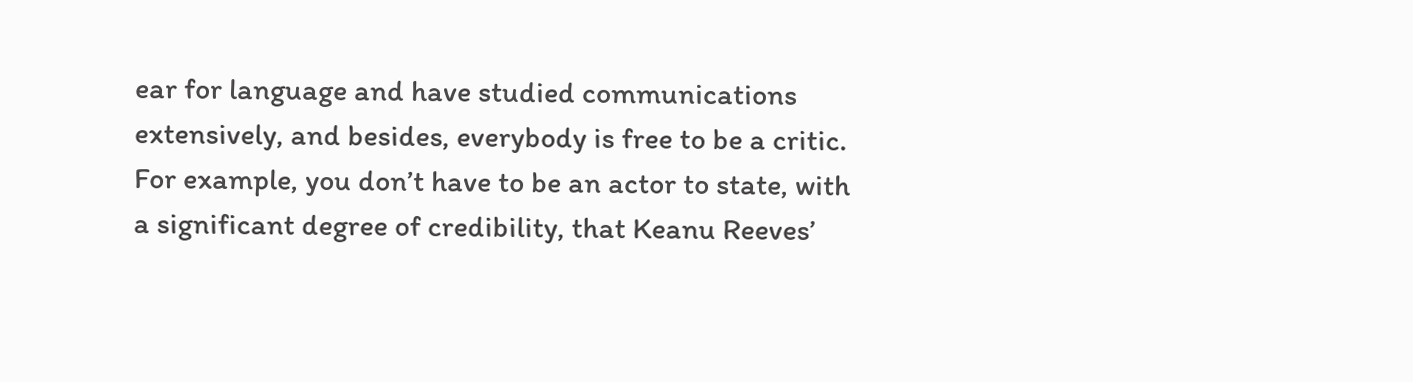ear for language and have studied communications extensively, and besides, everybody is free to be a critic. For example, you don’t have to be an actor to state, with a significant degree of credibility, that Keanu Reeves’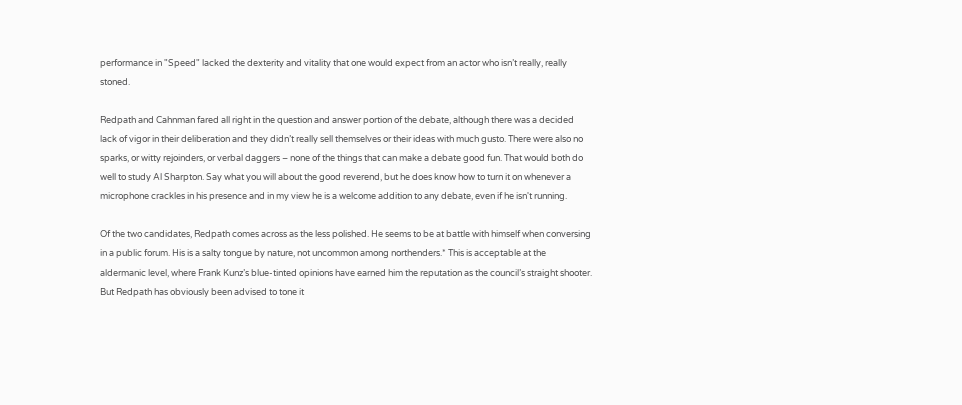performance in "Speed" lacked the dexterity and vitality that one would expect from an actor who isn’t really, really stoned.

Redpath and Cahnman fared all right in the question and answer portion of the debate, although there was a decided lack of vigor in their deliberation and they didn’t really sell themselves or their ideas with much gusto. There were also no sparks, or witty rejoinders, or verbal daggers – none of the things that can make a debate good fun. That would both do well to study Al Sharpton. Say what you will about the good reverend, but he does know how to turn it on whenever a microphone crackles in his presence and in my view he is a welcome addition to any debate, even if he isn't running.

Of the two candidates, Redpath comes across as the less polished. He seems to be at battle with himself when conversing in a public forum. His is a salty tongue by nature, not uncommon among northenders.* This is acceptable at the aldermanic level, where Frank Kunz’s blue-tinted opinions have earned him the reputation as the council’s straight shooter. But Redpath has obviously been advised to tone it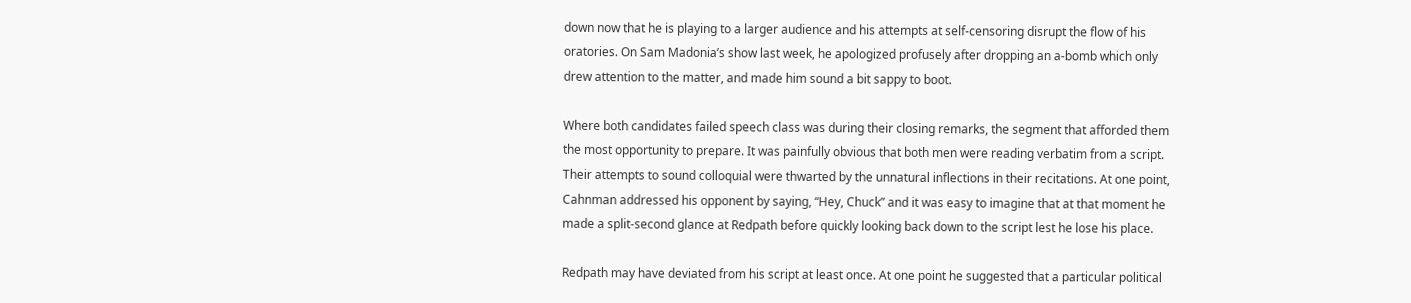down now that he is playing to a larger audience and his attempts at self-censoring disrupt the flow of his oratories. On Sam Madonia’s show last week, he apologized profusely after dropping an a-bomb which only drew attention to the matter, and made him sound a bit sappy to boot.

Where both candidates failed speech class was during their closing remarks, the segment that afforded them the most opportunity to prepare. It was painfully obvious that both men were reading verbatim from a script. Their attempts to sound colloquial were thwarted by the unnatural inflections in their recitations. At one point, Cahnman addressed his opponent by saying, “Hey, Chuck” and it was easy to imagine that at that moment he made a split-second glance at Redpath before quickly looking back down to the script lest he lose his place.

Redpath may have deviated from his script at least once. At one point he suggested that a particular political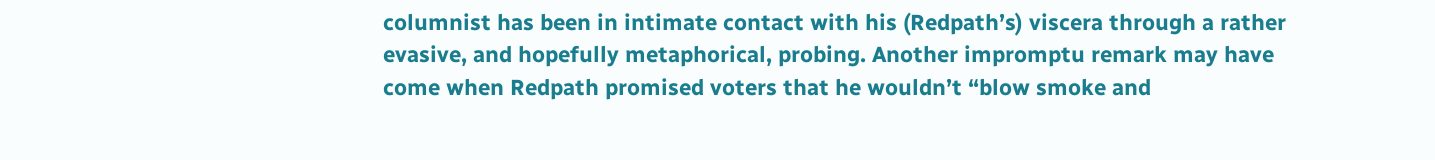columnist has been in intimate contact with his (Redpath’s) viscera through a rather evasive, and hopefully metaphorical, probing. Another impromptu remark may have come when Redpath promised voters that he wouldn’t “blow smoke and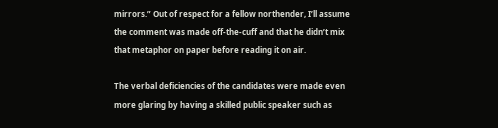mirrors.” Out of respect for a fellow northender, I’ll assume the comment was made off-the-cuff and that he didn’t mix that metaphor on paper before reading it on air.

The verbal deficiencies of the candidates were made even more glaring by having a skilled public speaker such as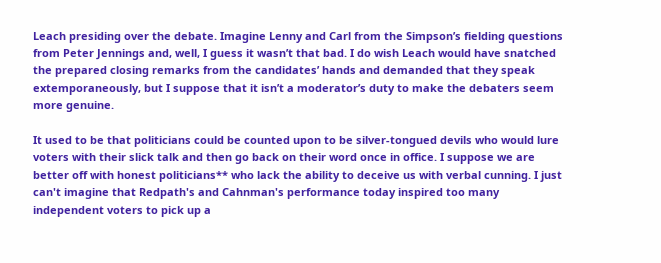Leach presiding over the debate. Imagine Lenny and Carl from the Simpson’s fielding questions from Peter Jennings and, well, I guess it wasn’t that bad. I do wish Leach would have snatched the prepared closing remarks from the candidates’ hands and demanded that they speak extemporaneously, but I suppose that it isn’t a moderator’s duty to make the debaters seem more genuine.

It used to be that politicians could be counted upon to be silver-tongued devils who would lure voters with their slick talk and then go back on their word once in office. I suppose we are better off with honest politicians** who lack the ability to deceive us with verbal cunning. I just can't imagine that Redpath's and Cahnman's performance today inspired too many independent voters to pick up a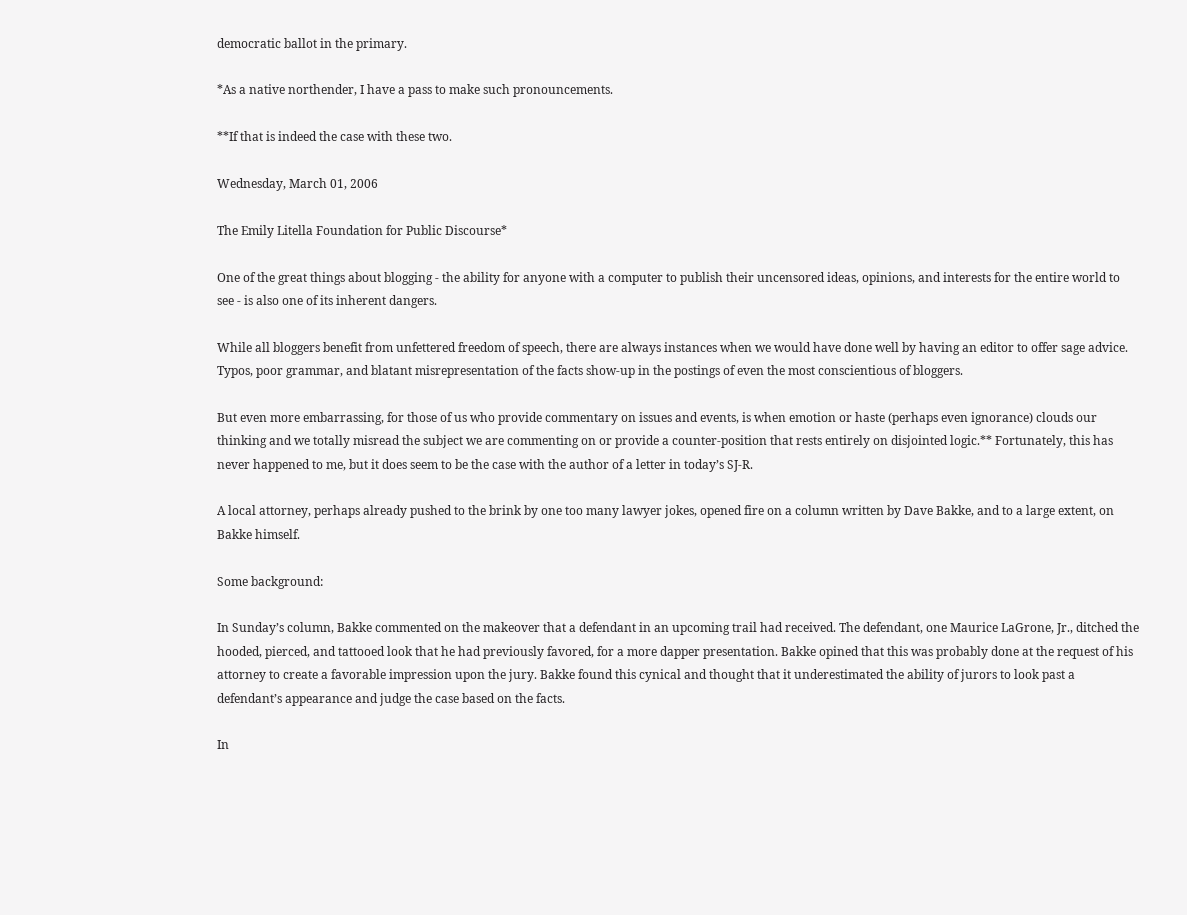democratic ballot in the primary.

*As a native northender, I have a pass to make such pronouncements.

**If that is indeed the case with these two.

Wednesday, March 01, 2006

The Emily Litella Foundation for Public Discourse*

One of the great things about blogging - the ability for anyone with a computer to publish their uncensored ideas, opinions, and interests for the entire world to see - is also one of its inherent dangers.

While all bloggers benefit from unfettered freedom of speech, there are always instances when we would have done well by having an editor to offer sage advice. Typos, poor grammar, and blatant misrepresentation of the facts show-up in the postings of even the most conscientious of bloggers.

But even more embarrassing, for those of us who provide commentary on issues and events, is when emotion or haste (perhaps even ignorance) clouds our thinking and we totally misread the subject we are commenting on or provide a counter-position that rests entirely on disjointed logic.** Fortunately, this has never happened to me, but it does seem to be the case with the author of a letter in today’s SJ-R.

A local attorney, perhaps already pushed to the brink by one too many lawyer jokes, opened fire on a column written by Dave Bakke, and to a large extent, on Bakke himself.

Some background:

In Sunday’s column, Bakke commented on the makeover that a defendant in an upcoming trail had received. The defendant, one Maurice LaGrone, Jr., ditched the hooded, pierced, and tattooed look that he had previously favored, for a more dapper presentation. Bakke opined that this was probably done at the request of his attorney to create a favorable impression upon the jury. Bakke found this cynical and thought that it underestimated the ability of jurors to look past a defendant’s appearance and judge the case based on the facts.

In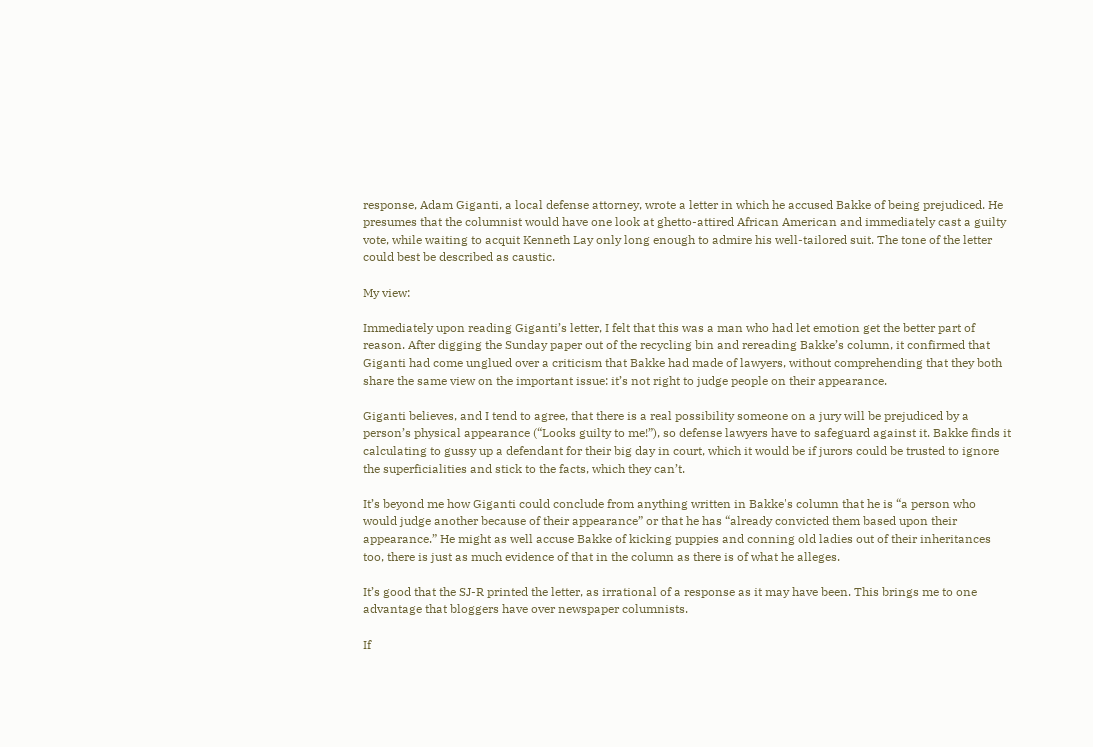response, Adam Giganti, a local defense attorney, wrote a letter in which he accused Bakke of being prejudiced. He presumes that the columnist would have one look at ghetto-attired African American and immediately cast a guilty vote, while waiting to acquit Kenneth Lay only long enough to admire his well-tailored suit. The tone of the letter could best be described as caustic.

My view:

Immediately upon reading Giganti’s letter, I felt that this was a man who had let emotion get the better part of reason. After digging the Sunday paper out of the recycling bin and rereading Bakke’s column, it confirmed that Giganti had come unglued over a criticism that Bakke had made of lawyers, without comprehending that they both share the same view on the important issue: it’s not right to judge people on their appearance.

Giganti believes, and I tend to agree, that there is a real possibility someone on a jury will be prejudiced by a person’s physical appearance (“Looks guilty to me!”), so defense lawyers have to safeguard against it. Bakke finds it calculating to gussy up a defendant for their big day in court, which it would be if jurors could be trusted to ignore the superficialities and stick to the facts, which they can’t.

It’s beyond me how Giganti could conclude from anything written in Bakke's column that he is “a person who would judge another because of their appearance” or that he has “already convicted them based upon their appearance.” He might as well accuse Bakke of kicking puppies and conning old ladies out of their inheritances too, there is just as much evidence of that in the column as there is of what he alleges.

It’s good that the SJ-R printed the letter, as irrational of a response as it may have been. This brings me to one advantage that bloggers have over newspaper columnists.

If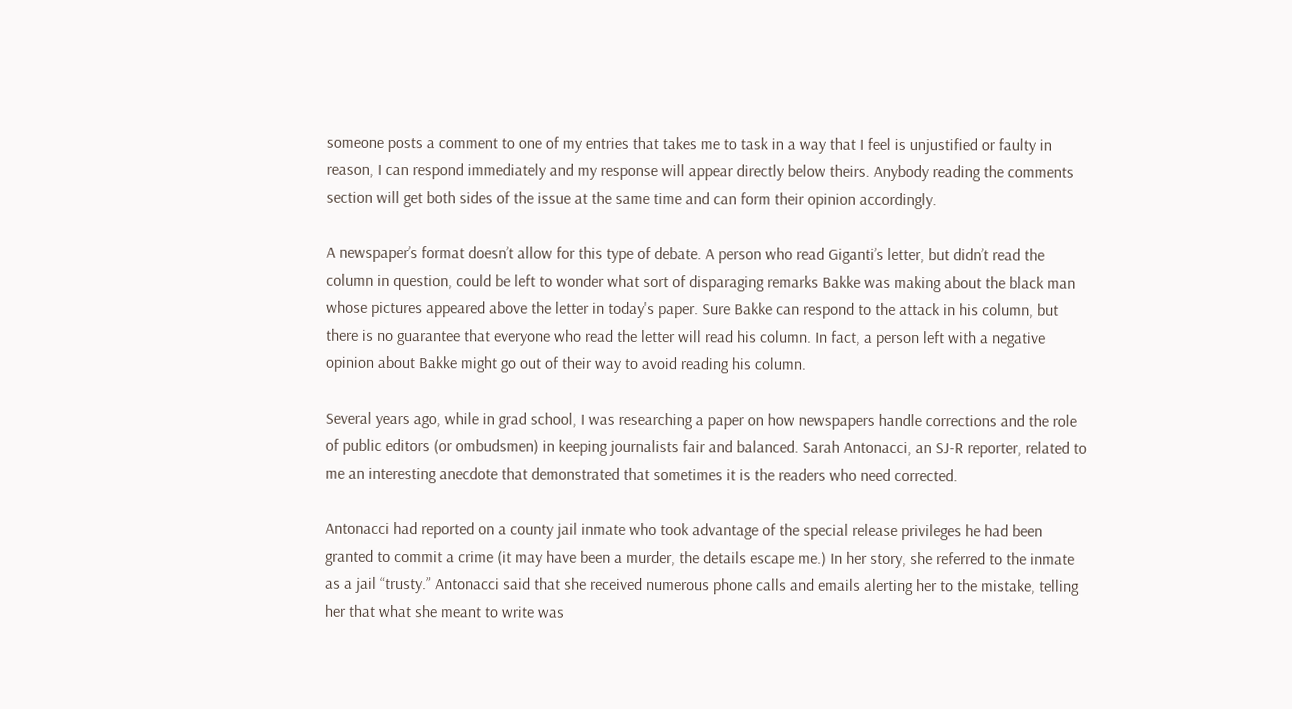someone posts a comment to one of my entries that takes me to task in a way that I feel is unjustified or faulty in reason, I can respond immediately and my response will appear directly below theirs. Anybody reading the comments section will get both sides of the issue at the same time and can form their opinion accordingly.

A newspaper’s format doesn’t allow for this type of debate. A person who read Giganti’s letter, but didn’t read the column in question, could be left to wonder what sort of disparaging remarks Bakke was making about the black man whose pictures appeared above the letter in today's paper. Sure Bakke can respond to the attack in his column, but there is no guarantee that everyone who read the letter will read his column. In fact, a person left with a negative opinion about Bakke might go out of their way to avoid reading his column.

Several years ago, while in grad school, I was researching a paper on how newspapers handle corrections and the role of public editors (or ombudsmen) in keeping journalists fair and balanced. Sarah Antonacci, an SJ-R reporter, related to me an interesting anecdote that demonstrated that sometimes it is the readers who need corrected.

Antonacci had reported on a county jail inmate who took advantage of the special release privileges he had been granted to commit a crime (it may have been a murder, the details escape me.) In her story, she referred to the inmate as a jail “trusty.” Antonacci said that she received numerous phone calls and emails alerting her to the mistake, telling her that what she meant to write was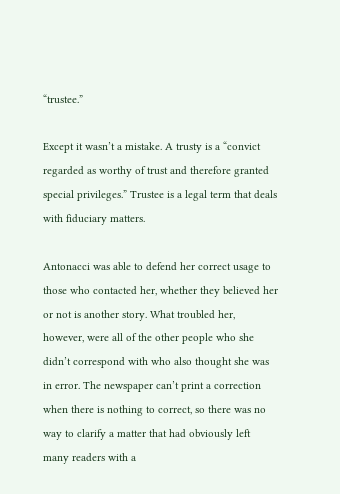“trustee.”

Except it wasn’t a mistake. A trusty is a “convict regarded as worthy of trust and therefore granted special privileges.” Trustee is a legal term that deals with fiduciary matters.

Antonacci was able to defend her correct usage to those who contacted her, whether they believed her or not is another story. What troubled her, however, were all of the other people who she didn’t correspond with who also thought she was in error. The newspaper can’t print a correction when there is nothing to correct, so there was no way to clarify a matter that had obviously left many readers with a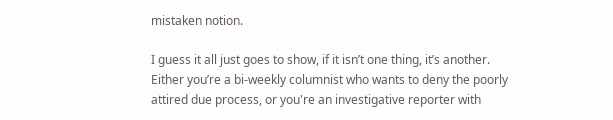mistaken notion.

I guess it all just goes to show, if it isn’t one thing, it’s another. Either you’re a bi-weekly columnist who wants to deny the poorly attired due process, or you're an investigative reporter with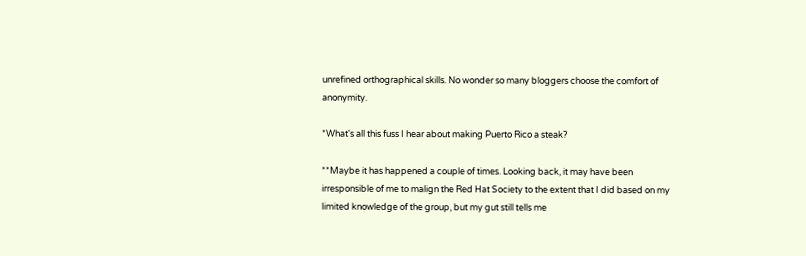unrefined orthographical skills. No wonder so many bloggers choose the comfort of anonymity.

*What's all this fuss I hear about making Puerto Rico a steak?

**Maybe it has happened a couple of times. Looking back, it may have been irresponsible of me to malign the Red Hat Society to the extent that I did based on my limited knowledge of the group, but my gut still tells me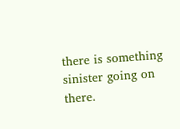there is something sinister going on there.